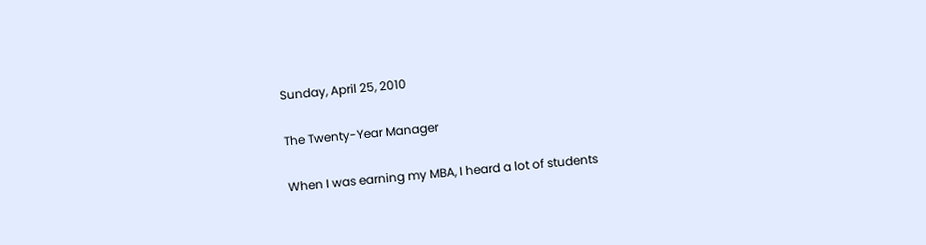Sunday, April 25, 2010

The Twenty-Year Manager

When I was earning my MBA, I heard a lot of students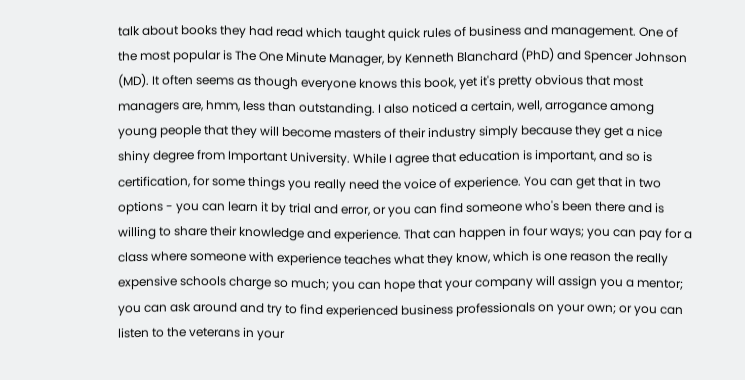talk about books they had read which taught quick rules of business and management. One of the most popular is The One Minute Manager, by Kenneth Blanchard (PhD) and Spencer Johnson (MD). It often seems as though everyone knows this book, yet it's pretty obvious that most managers are, hmm, less than outstanding. I also noticed a certain, well, arrogance among young people that they will become masters of their industry simply because they get a nice shiny degree from Important University. While I agree that education is important, and so is certification, for some things you really need the voice of experience. You can get that in two options - you can learn it by trial and error, or you can find someone who's been there and is willing to share their knowledge and experience. That can happen in four ways; you can pay for a class where someone with experience teaches what they know, which is one reason the really expensive schools charge so much; you can hope that your company will assign you a mentor; you can ask around and try to find experienced business professionals on your own; or you can listen to the veterans in your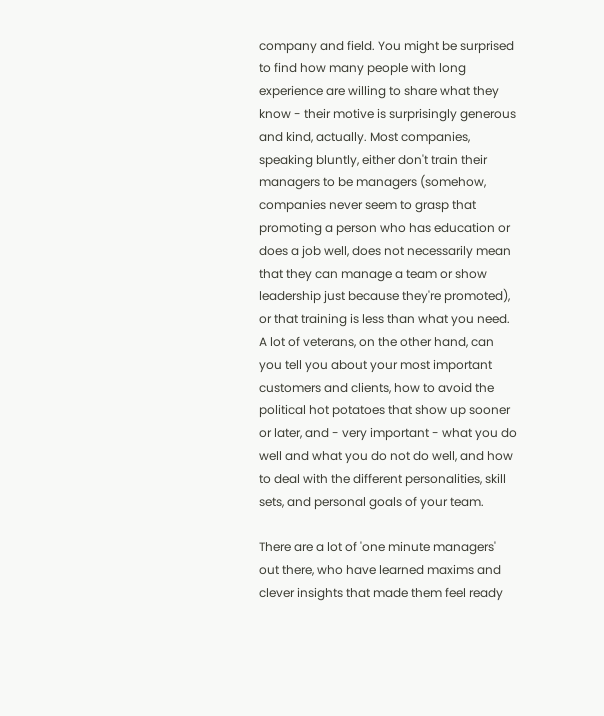company and field. You might be surprised to find how many people with long experience are willing to share what they know - their motive is surprisingly generous and kind, actually. Most companies, speaking bluntly, either don't train their managers to be managers (somehow, companies never seem to grasp that promoting a person who has education or does a job well, does not necessarily mean that they can manage a team or show leadership just because they're promoted), or that training is less than what you need. A lot of veterans, on the other hand, can you tell you about your most important customers and clients, how to avoid the political hot potatoes that show up sooner or later, and - very important - what you do well and what you do not do well, and how to deal with the different personalities, skill sets, and personal goals of your team.

There are a lot of 'one minute managers' out there, who have learned maxims and clever insights that made them feel ready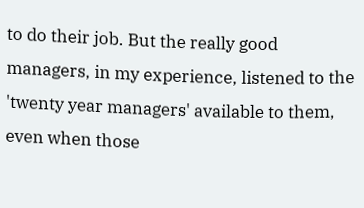to do their job. But the really good managers, in my experience, listened to the 'twenty year managers' available to them, even when those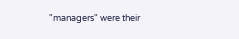"managers" were their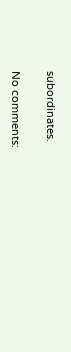subordinates.

No comments: